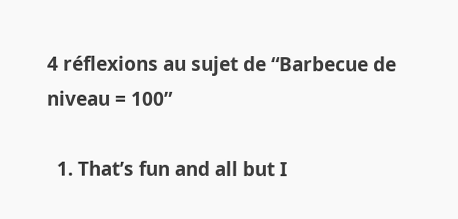4 réflexions au sujet de “Barbecue de niveau = 100”

  1. That’s fun and all but I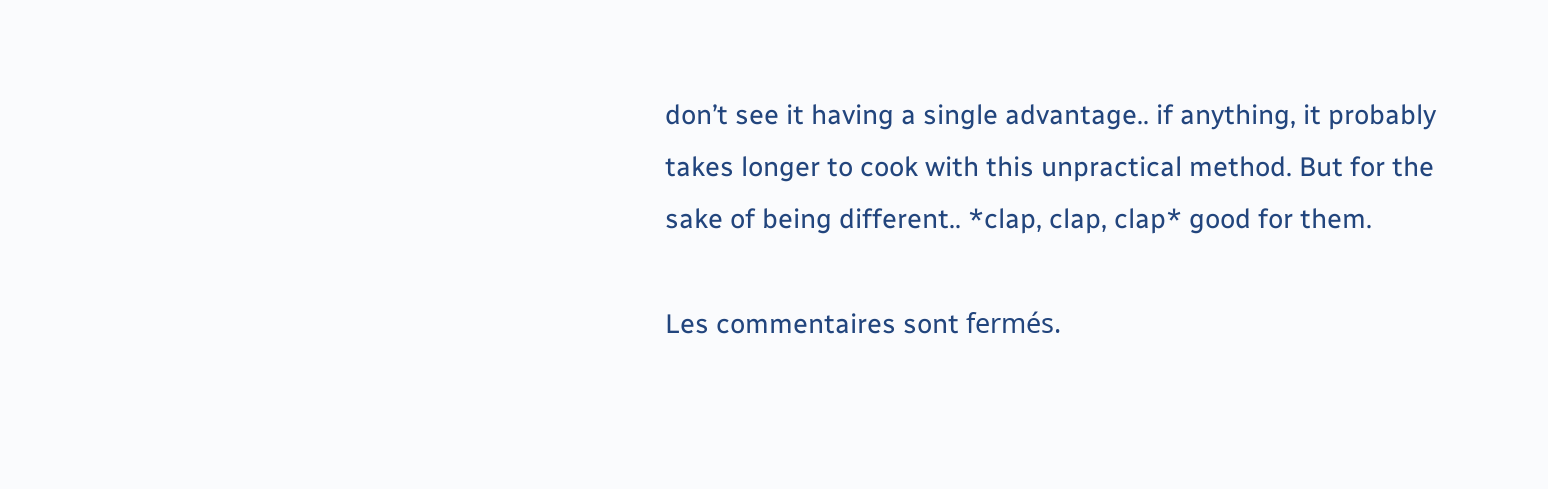don’t see it having a single advantage.. if anything, it probably takes longer to cook with this unpractical method. But for the sake of being different.. *clap, clap, clap* good for them.

Les commentaires sont fermés.